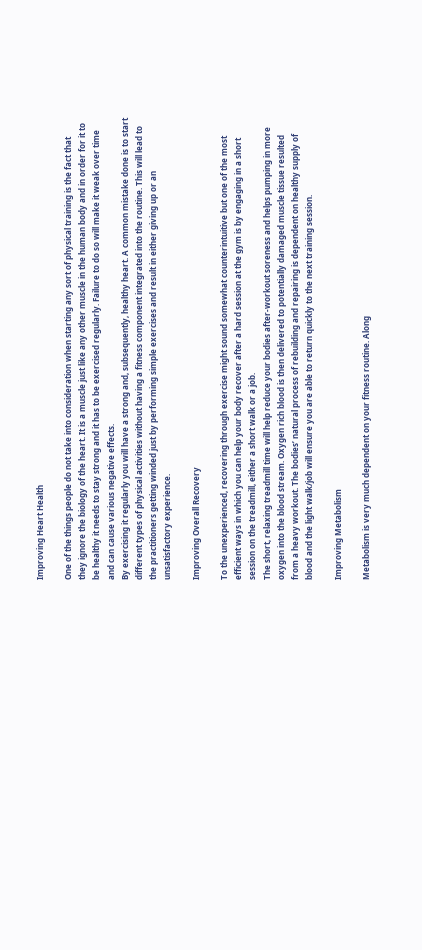Improving Heart Health

One of the things people do not take into consideration when starting any sort of physical training is the fact that they ignore the biology of the heart. It is a muscle just like any other muscle in the human body and in order for it to be healthy it needs to stay strong and it has to be exercised regularly. Failure to do so will make it weak over time and can cause various negative effects.
By exercising it regularly you will have a strong and, subsequently, healthy heart. A common mistake done is to start different types of physical activities without having a fitness component integrated into the routine. This will lead to the practitioners getting winded just by performing simple exercises and result in either giving up or an unsatisfactory experience.

Improving Overall Recovery

To the unexperienced, recovering through exercise might sound somewhat counterintuitive but one of the most efficient ways in which you can help your body recover after a hard session at the gym is by engaging in a short session on the treadmill, either a short walk or a job.
The short, relaxing treadmill time will help reduce your bodies after-workout soreness and helps pumping in more oxygen into the blood stream. Oxygen rich blood is then delivered to potentially damaged muscle tissue resulted from a heavy workout. The bodies’ natural process of rebuilding and repairing is dependent on healthy supply of blood and the light walk/job will ensure you are able to return quickly to the next training session.

Improving Metabolism

Metabolism is very much dependent on your fitness routine. Along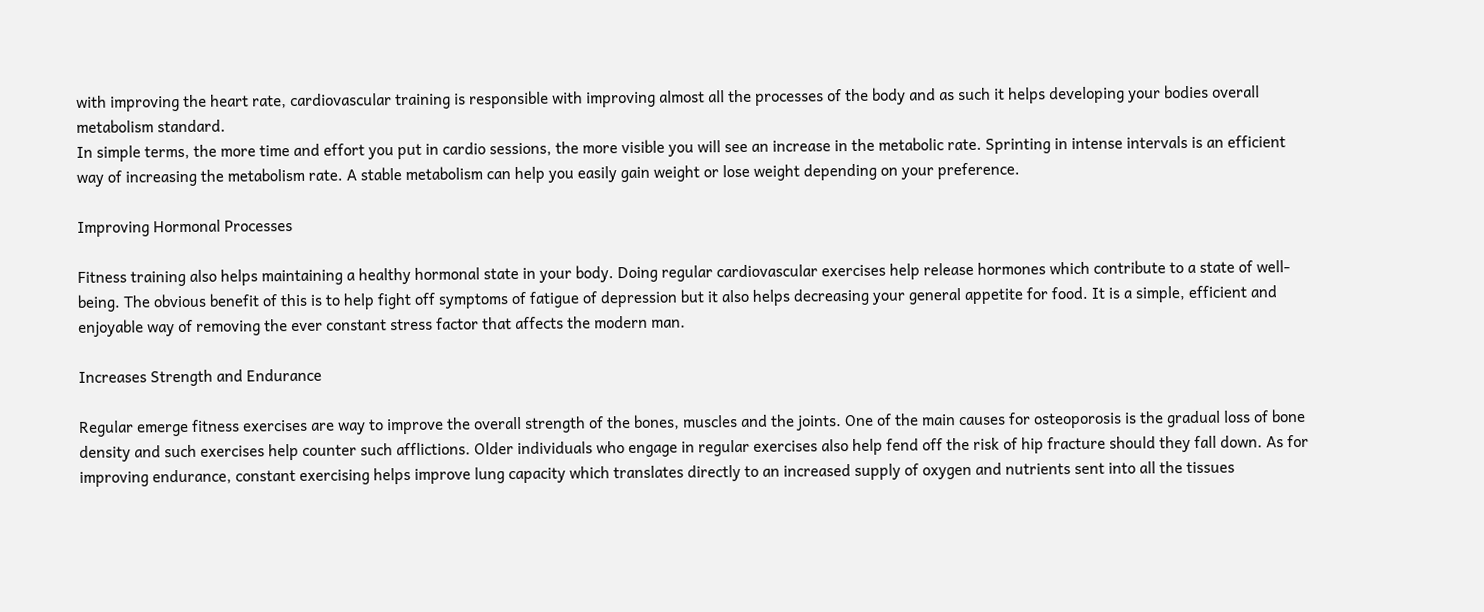with improving the heart rate, cardiovascular training is responsible with improving almost all the processes of the body and as such it helps developing your bodies overall metabolism standard.
In simple terms, the more time and effort you put in cardio sessions, the more visible you will see an increase in the metabolic rate. Sprinting in intense intervals is an efficient way of increasing the metabolism rate. A stable metabolism can help you easily gain weight or lose weight depending on your preference.

Improving Hormonal Processes

Fitness training also helps maintaining a healthy hormonal state in your body. Doing regular cardiovascular exercises help release hormones which contribute to a state of well-being. The obvious benefit of this is to help fight off symptoms of fatigue of depression but it also helps decreasing your general appetite for food. It is a simple, efficient and enjoyable way of removing the ever constant stress factor that affects the modern man.

Increases Strength and Endurance

Regular emerge fitness exercises are way to improve the overall strength of the bones, muscles and the joints. One of the main causes for osteoporosis is the gradual loss of bone density and such exercises help counter such afflictions. Older individuals who engage in regular exercises also help fend off the risk of hip fracture should they fall down. As for improving endurance, constant exercising helps improve lung capacity which translates directly to an increased supply of oxygen and nutrients sent into all the tissues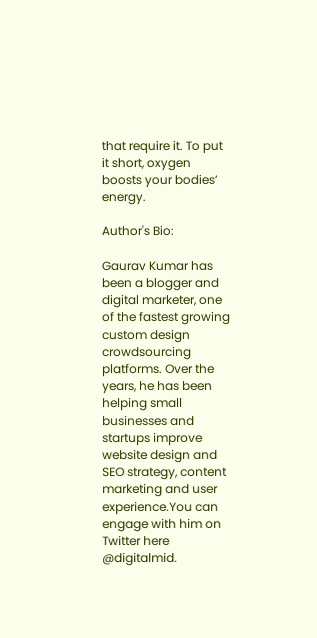that require it. To put it short, oxygen boosts your bodies’ energy.

Author's Bio:

Gaurav Kumar has been a blogger and digital marketer, one of the fastest growing custom design crowdsourcing platforms. Over the years, he has been helping small businesses and startups improve website design and SEO strategy, content marketing and user experience.You can engage with him on Twitter here @digitalmid.